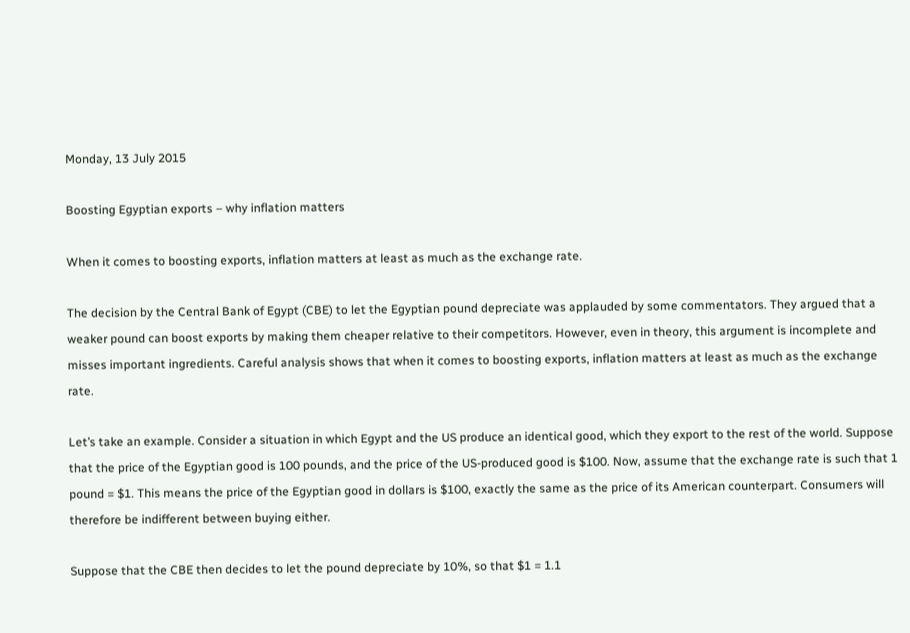Monday, 13 July 2015

Boosting Egyptian exports – why inflation matters

When it comes to boosting exports, inflation matters at least as much as the exchange rate.

The decision by the Central Bank of Egypt (CBE) to let the Egyptian pound depreciate was applauded by some commentators. They argued that a weaker pound can boost exports by making them cheaper relative to their competitors. However, even in theory, this argument is incomplete and misses important ingredients. Careful analysis shows that when it comes to boosting exports, inflation matters at least as much as the exchange rate.

Let’s take an example. Consider a situation in which Egypt and the US produce an identical good, which they export to the rest of the world. Suppose that the price of the Egyptian good is 100 pounds, and the price of the US-produced good is $100. Now, assume that the exchange rate is such that 1 pound = $1. This means the price of the Egyptian good in dollars is $100, exactly the same as the price of its American counterpart. Consumers will therefore be indifferent between buying either.

Suppose that the CBE then decides to let the pound depreciate by 10%, so that $1 = 1.1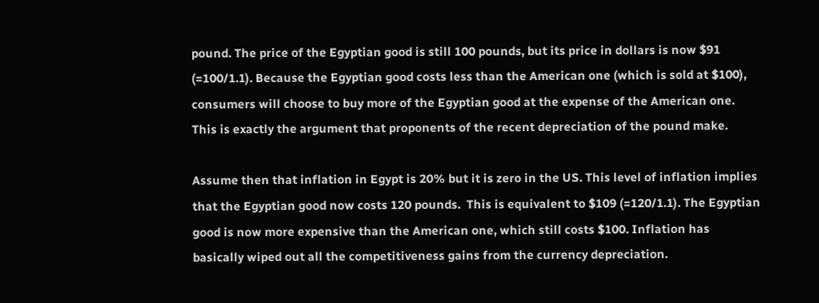pound. The price of the Egyptian good is still 100 pounds, but its price in dollars is now $91 (=100/1.1). Because the Egyptian good costs less than the American one (which is sold at $100), consumers will choose to buy more of the Egyptian good at the expense of the American one. This is exactly the argument that proponents of the recent depreciation of the pound make.

Assume then that inflation in Egypt is 20% but it is zero in the US. This level of inflation implies that the Egyptian good now costs 120 pounds.  This is equivalent to $109 (=120/1.1). The Egyptian good is now more expensive than the American one, which still costs $100. Inflation has basically wiped out all the competitiveness gains from the currency depreciation.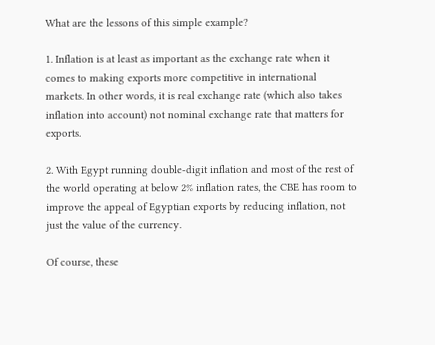What are the lessons of this simple example?

1. Inflation is at least as important as the exchange rate when it comes to making exports more competitive in international markets. In other words, it is real exchange rate (which also takes inflation into account) not nominal exchange rate that matters for exports.

2. With Egypt running double-digit inflation and most of the rest of the world operating at below 2% inflation rates, the CBE has room to improve the appeal of Egyptian exports by reducing inflation, not just the value of the currency.

Of course, these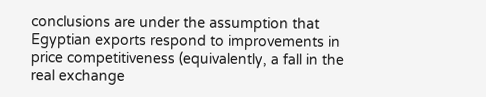conclusions are under the assumption that Egyptian exports respond to improvements in price competitiveness (equivalently, a fall in the real exchange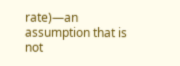rate)—an assumption that is not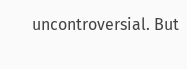uncontroversial. But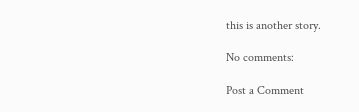this is another story.

No comments:

Post a Comment